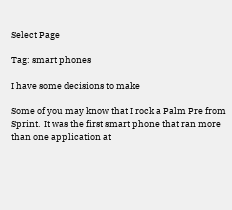Select Page

Tag: smart phones

I have some decisions to make

Some of you may know that I rock a Palm Pre from Sprint.  It was the first smart phone that ran more than one application at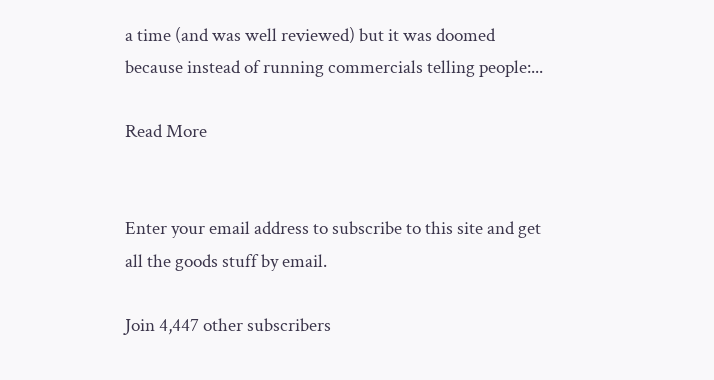a time (and was well reviewed) but it was doomed because instead of running commercials telling people:...

Read More


Enter your email address to subscribe to this site and get all the goods stuff by email.

Join 4,447 other subscribers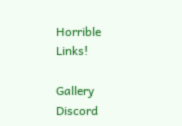Horrible Links!

Gallery Discord